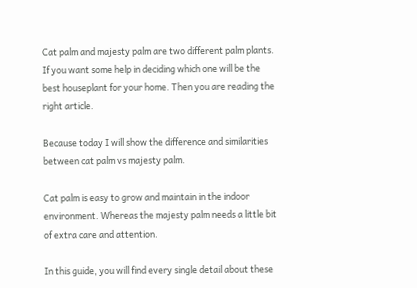Cat palm and majesty palm are two different palm plants. If you want some help in deciding which one will be the best houseplant for your home. Then you are reading the right article.

Because today I will show the difference and similarities between cat palm vs majesty palm.

Cat palm is easy to grow and maintain in the indoor environment. Whereas the majesty palm needs a little bit of extra care and attention.

In this guide, you will find every single detail about these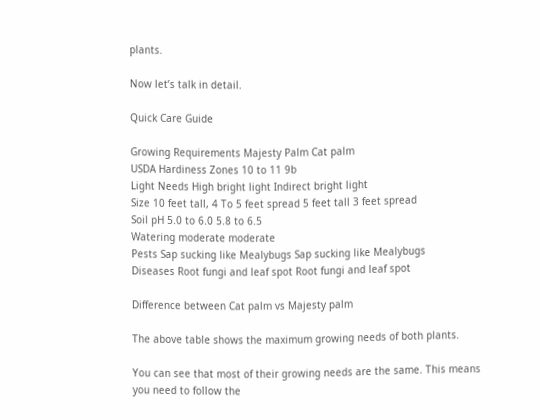plants.

Now let’s talk in detail.

Quick Care Guide

Growing Requirements Majesty Palm Cat palm
USDA Hardiness Zones 10 to 11 9b
Light Needs High bright light Indirect bright light
Size 10 feet tall, 4 To 5 feet spread 5 feet tall 3 feet spread
Soil pH 5.0 to 6.0 5.8 to 6.5
Watering moderate moderate
Pests Sap sucking like Mealybugs Sap sucking like Mealybugs
Diseases Root fungi and leaf spot Root fungi and leaf spot

Difference between Cat palm vs Majesty palm

The above table shows the maximum growing needs of both plants.

You can see that most of their growing needs are the same. This means you need to follow the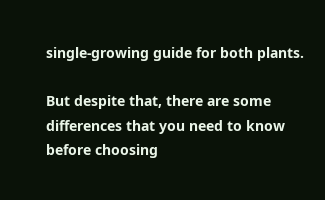single-growing guide for both plants.

But despite that, there are some differences that you need to know before choosing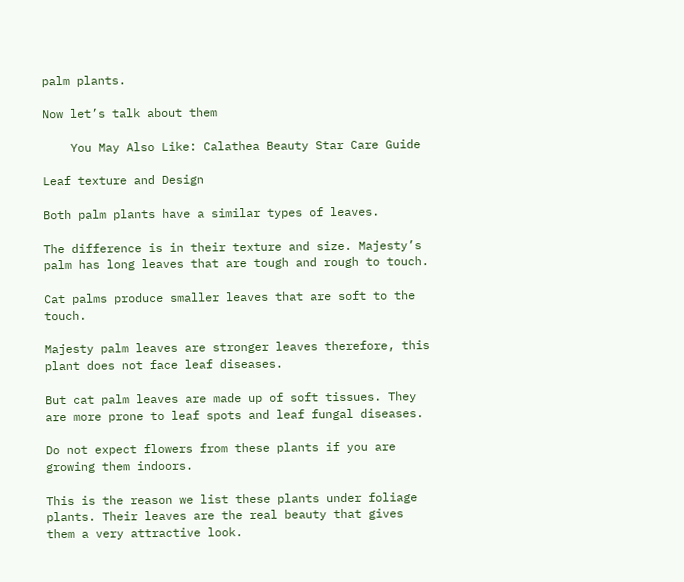palm plants.

Now let’s talk about them

    You May Also Like: Calathea Beauty Star Care Guide

Leaf texture and Design

Both palm plants have a similar types of leaves.

The difference is in their texture and size. Majesty’s palm has long leaves that are tough and rough to touch.

Cat palms produce smaller leaves that are soft to the touch.

Majesty palm leaves are stronger leaves therefore, this plant does not face leaf diseases.

But cat palm leaves are made up of soft tissues. They are more prone to leaf spots and leaf fungal diseases.

Do not expect flowers from these plants if you are growing them indoors.

This is the reason we list these plants under foliage plants. Their leaves are the real beauty that gives them a very attractive look.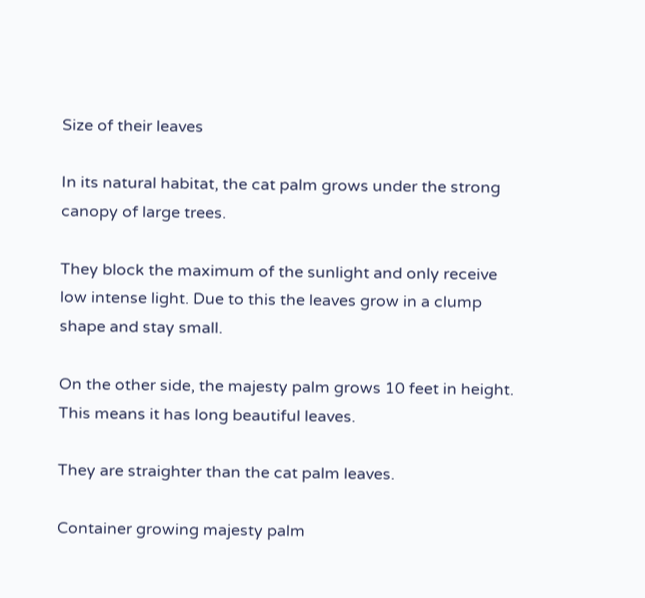Size of their leaves

In its natural habitat, the cat palm grows under the strong canopy of large trees.

They block the maximum of the sunlight and only receive low intense light. Due to this the leaves grow in a clump shape and stay small.

On the other side, the majesty palm grows 10 feet in height. This means it has long beautiful leaves.

They are straighter than the cat palm leaves.

Container growing majesty palm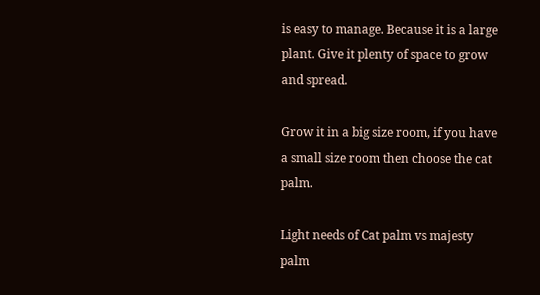is easy to manage. Because it is a large plant. Give it plenty of space to grow and spread.

Grow it in a big size room, if you have a small size room then choose the cat palm.

Light needs of Cat palm vs majesty palm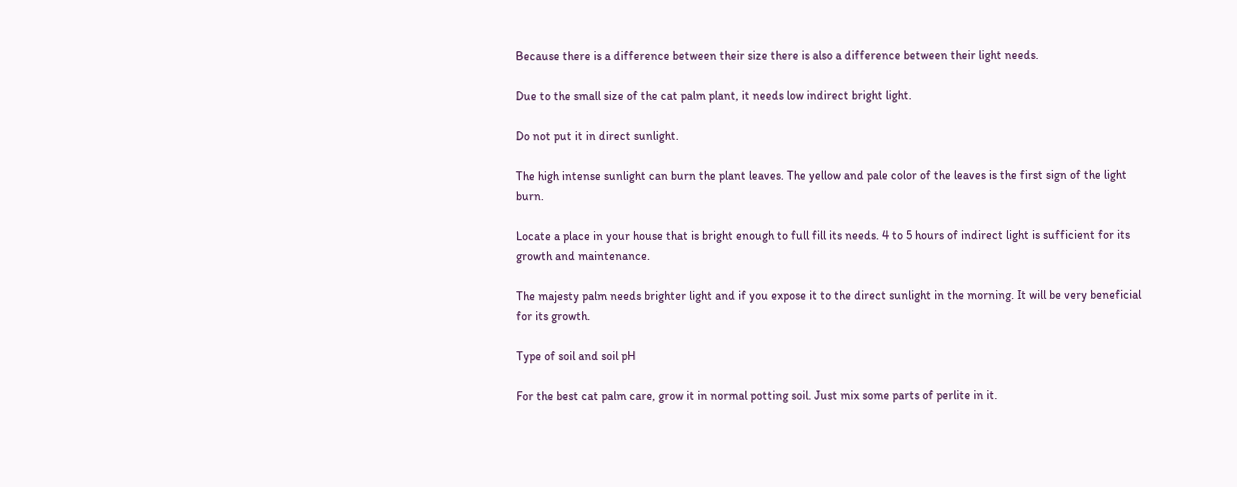Because there is a difference between their size there is also a difference between their light needs.

Due to the small size of the cat palm plant, it needs low indirect bright light.

Do not put it in direct sunlight.

The high intense sunlight can burn the plant leaves. The yellow and pale color of the leaves is the first sign of the light burn.

Locate a place in your house that is bright enough to full fill its needs. 4 to 5 hours of indirect light is sufficient for its growth and maintenance.

The majesty palm needs brighter light and if you expose it to the direct sunlight in the morning. It will be very beneficial for its growth.

Type of soil and soil pH

For the best cat palm care, grow it in normal potting soil. Just mix some parts of perlite in it.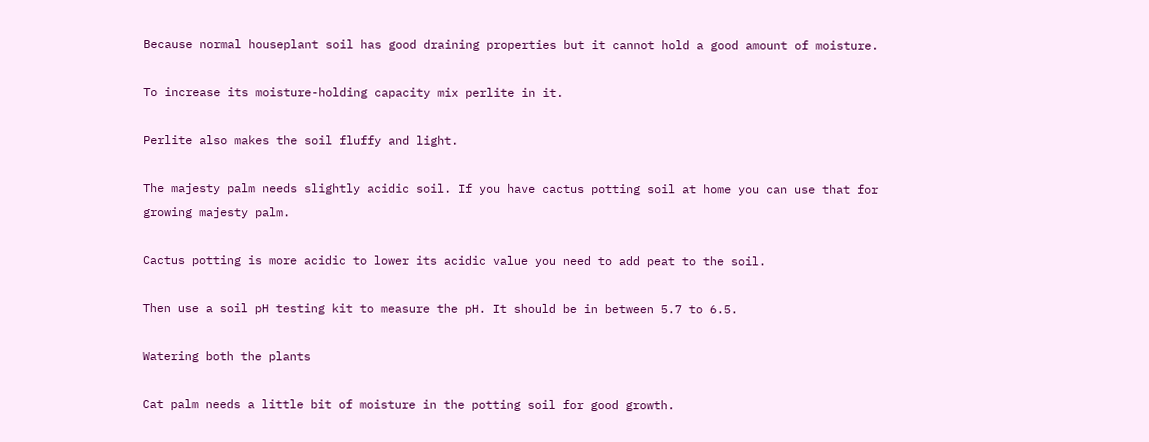Because normal houseplant soil has good draining properties but it cannot hold a good amount of moisture.

To increase its moisture-holding capacity mix perlite in it.

Perlite also makes the soil fluffy and light.

The majesty palm needs slightly acidic soil. If you have cactus potting soil at home you can use that for growing majesty palm.

Cactus potting is more acidic to lower its acidic value you need to add peat to the soil.

Then use a soil pH testing kit to measure the pH. It should be in between 5.7 to 6.5.

Watering both the plants

Cat palm needs a little bit of moisture in the potting soil for good growth.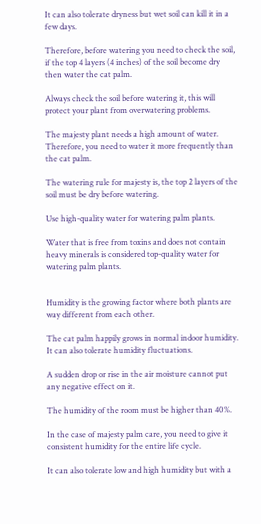It can also tolerate dryness but wet soil can kill it in a few days.

Therefore, before watering you need to check the soil, if the top 4 layers (4 inches) of the soil become dry then water the cat palm.

Always check the soil before watering it, this will protect your plant from overwatering problems.

The majesty plant needs a high amount of water. Therefore, you need to water it more frequently than the cat palm.

The watering rule for majesty is, the top 2 layers of the soil must be dry before watering.

Use high-quality water for watering palm plants.

Water that is free from toxins and does not contain heavy minerals is considered top-quality water for watering palm plants.


Humidity is the growing factor where both plants are way different from each other.

The cat palm happily grows in normal indoor humidity. It can also tolerate humidity fluctuations.

A sudden drop or rise in the air moisture cannot put any negative effect on it.

The humidity of the room must be higher than 40%.

In the case of majesty palm care, you need to give it consistent humidity for the entire life cycle.

It can also tolerate low and high humidity but with a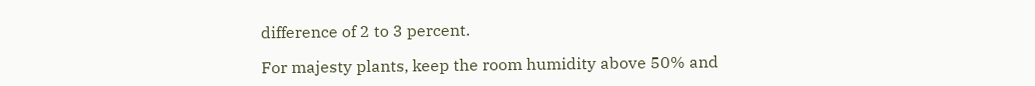difference of 2 to 3 percent.

For majesty plants, keep the room humidity above 50% and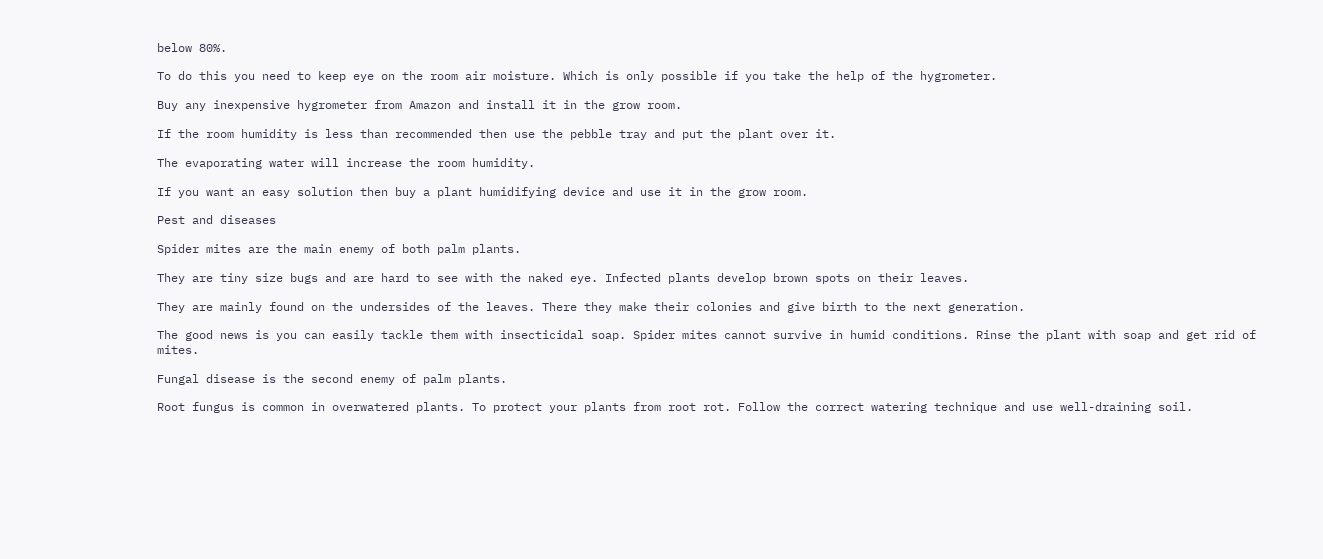below 80%.

To do this you need to keep eye on the room air moisture. Which is only possible if you take the help of the hygrometer.

Buy any inexpensive hygrometer from Amazon and install it in the grow room.

If the room humidity is less than recommended then use the pebble tray and put the plant over it.

The evaporating water will increase the room humidity.

If you want an easy solution then buy a plant humidifying device and use it in the grow room.

Pest and diseases

Spider mites are the main enemy of both palm plants.

They are tiny size bugs and are hard to see with the naked eye. Infected plants develop brown spots on their leaves.

They are mainly found on the undersides of the leaves. There they make their colonies and give birth to the next generation.

The good news is you can easily tackle them with insecticidal soap. Spider mites cannot survive in humid conditions. Rinse the plant with soap and get rid of mites.

Fungal disease is the second enemy of palm plants.

Root fungus is common in overwatered plants. To protect your plants from root rot. Follow the correct watering technique and use well-draining soil.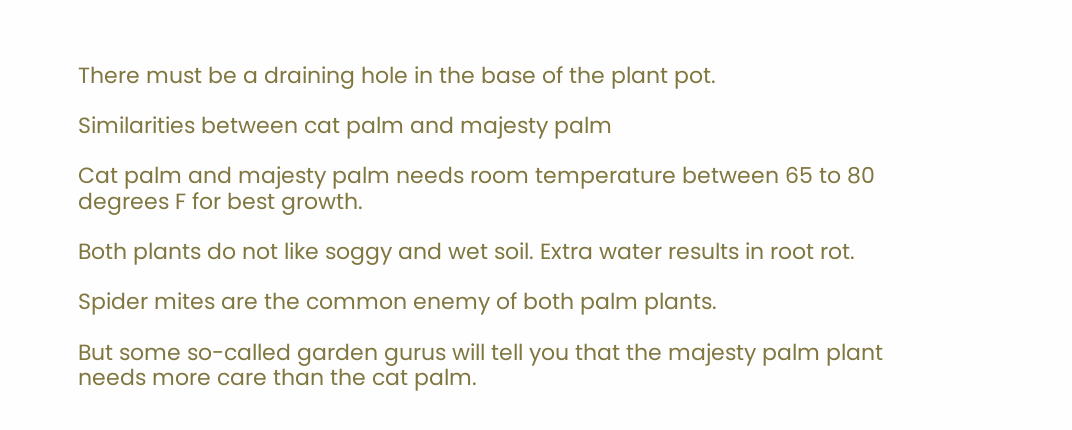There must be a draining hole in the base of the plant pot.

Similarities between cat palm and majesty palm

Cat palm and majesty palm needs room temperature between 65 to 80 degrees F for best growth.

Both plants do not like soggy and wet soil. Extra water results in root rot.

Spider mites are the common enemy of both palm plants.

But some so-called garden gurus will tell you that the majesty palm plant needs more care than the cat palm.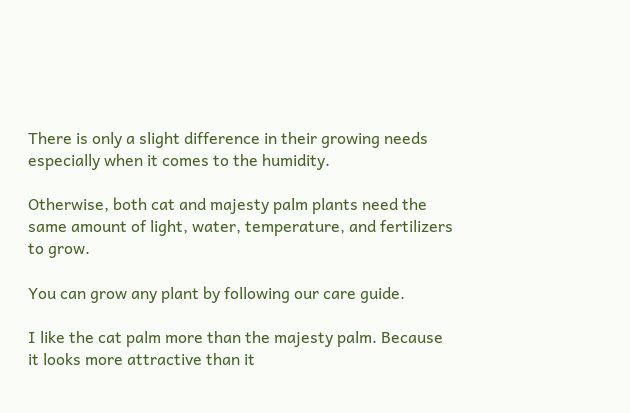There is only a slight difference in their growing needs especially when it comes to the humidity.

Otherwise, both cat and majesty palm plants need the same amount of light, water, temperature, and fertilizers to grow.

You can grow any plant by following our care guide.

I like the cat palm more than the majesty palm. Because it looks more attractive than it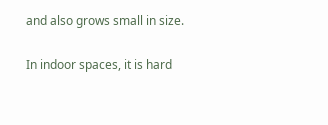and also grows small in size.

In indoor spaces, it is hard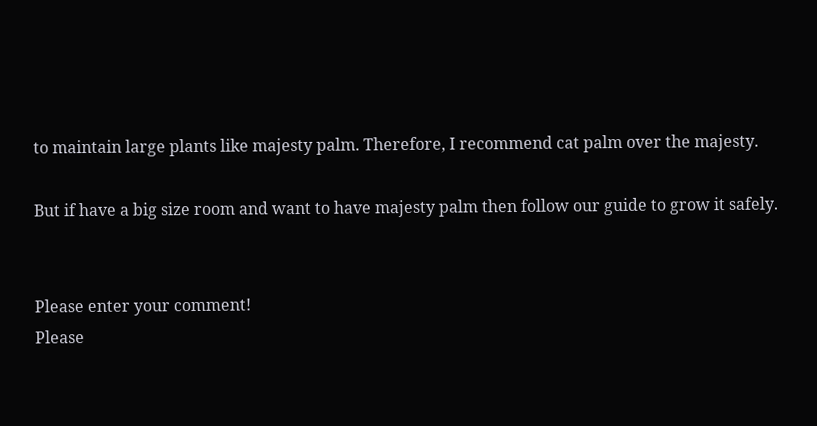to maintain large plants like majesty palm. Therefore, I recommend cat palm over the majesty.

But if have a big size room and want to have majesty palm then follow our guide to grow it safely.


Please enter your comment!
Please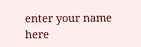enter your name here